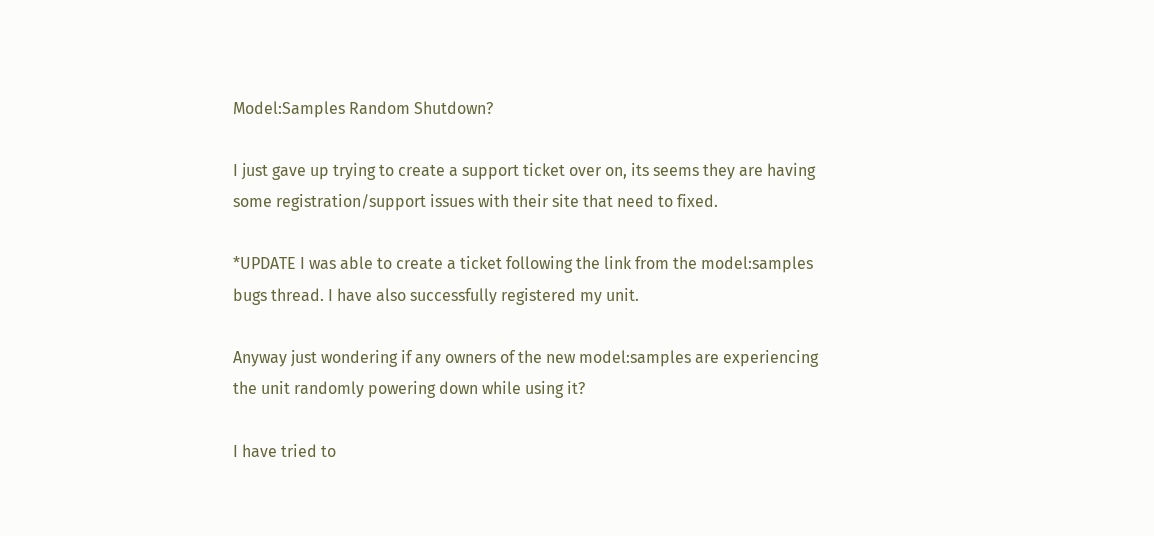Model:Samples Random Shutdown?

I just gave up trying to create a support ticket over on, its seems they are having some registration/support issues with their site that need to fixed.

*UPDATE I was able to create a ticket following the link from the model:samples bugs thread. I have also successfully registered my unit.

Anyway just wondering if any owners of the new model:samples are experiencing the unit randomly powering down while using it?

I have tried to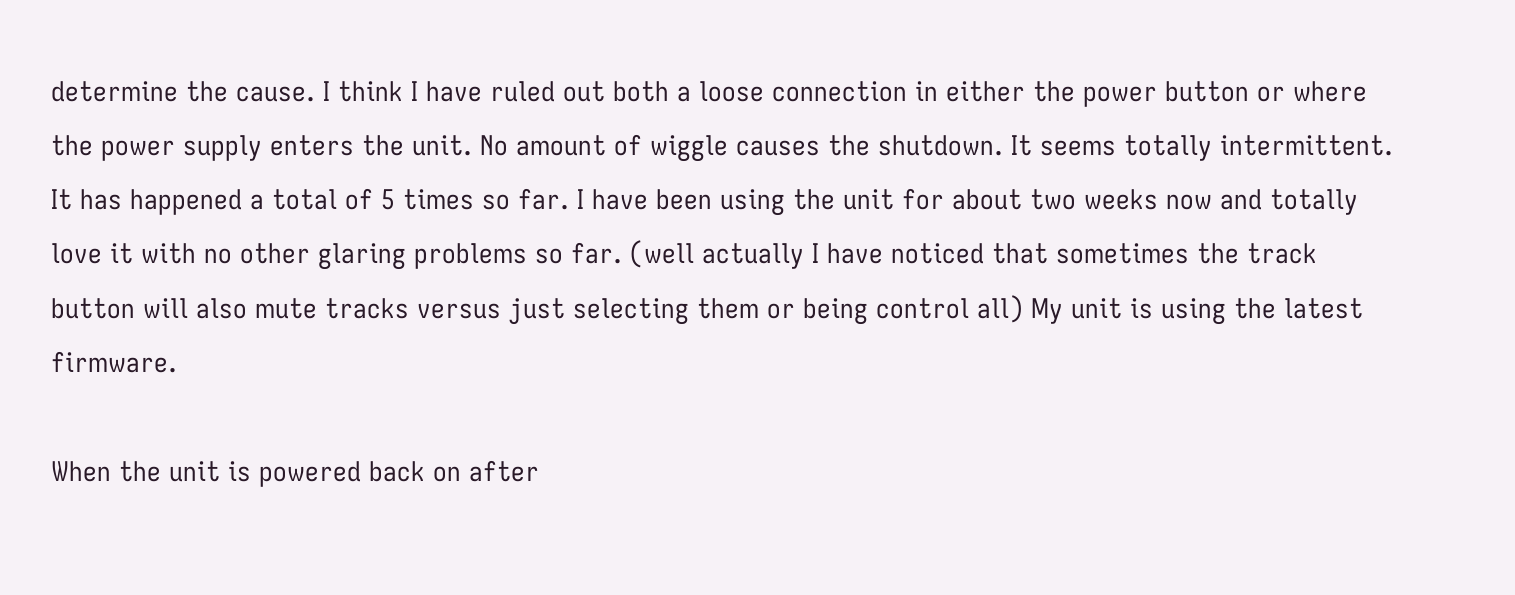determine the cause. I think I have ruled out both a loose connection in either the power button or where the power supply enters the unit. No amount of wiggle causes the shutdown. It seems totally intermittent. It has happened a total of 5 times so far. I have been using the unit for about two weeks now and totally love it with no other glaring problems so far. (well actually I have noticed that sometimes the track button will also mute tracks versus just selecting them or being control all) My unit is using the latest firmware.

When the unit is powered back on after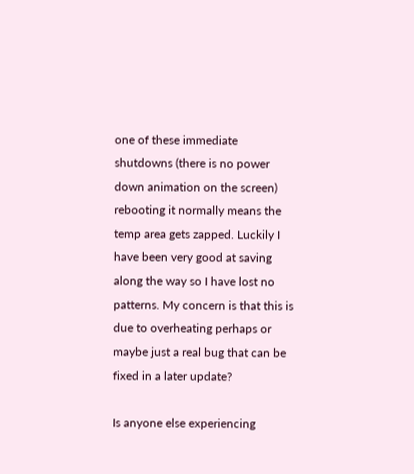one of these immediate shutdowns (there is no power down animation on the screen) rebooting it normally means the temp area gets zapped. Luckily I have been very good at saving along the way so I have lost no patterns. My concern is that this is due to overheating perhaps or maybe just a real bug that can be fixed in a later update?

Is anyone else experiencing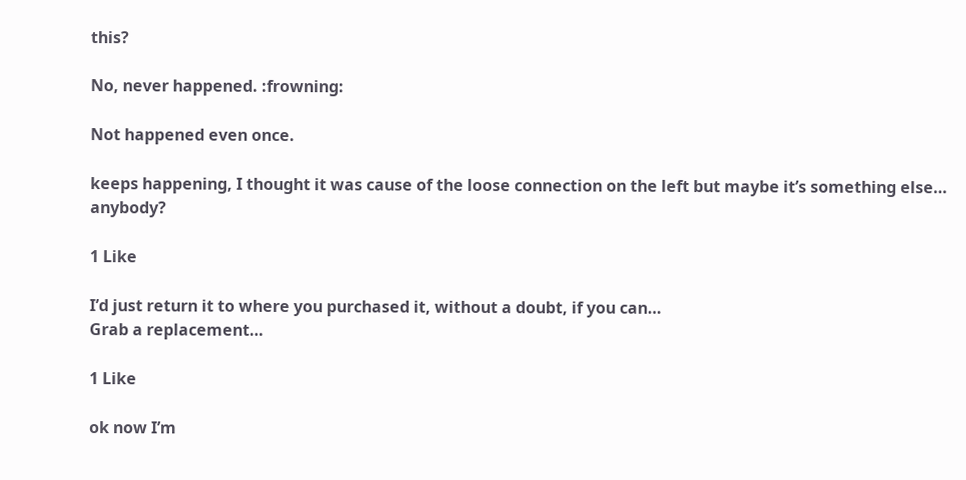this?

No, never happened. :frowning:

Not happened even once.

keeps happening, I thought it was cause of the loose connection on the left but maybe it’s something else… anybody?

1 Like

I’d just return it to where you purchased it, without a doubt, if you can…
Grab a replacement…

1 Like

ok now I’m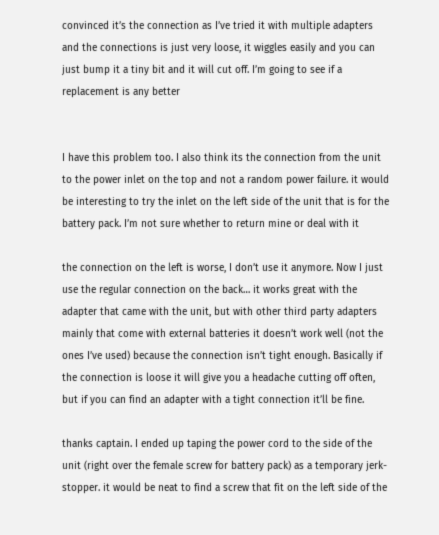convinced it’s the connection as I’ve tried it with multiple adapters and the connections is just very loose, it wiggles easily and you can just bump it a tiny bit and it will cut off. I’m going to see if a replacement is any better


I have this problem too. I also think its the connection from the unit to the power inlet on the top and not a random power failure. it would be interesting to try the inlet on the left side of the unit that is for the battery pack. I’m not sure whether to return mine or deal with it

the connection on the left is worse, I don’t use it anymore. Now I just use the regular connection on the back… it works great with the adapter that came with the unit, but with other third party adapters mainly that come with external batteries it doesn’t work well (not the ones I’ve used) because the connection isn’t tight enough. Basically if the connection is loose it will give you a headache cutting off often, but if you can find an adapter with a tight connection it’ll be fine.

thanks captain. I ended up taping the power cord to the side of the unit (right over the female screw for battery pack) as a temporary jerk-stopper. it would be neat to find a screw that fit on the left side of the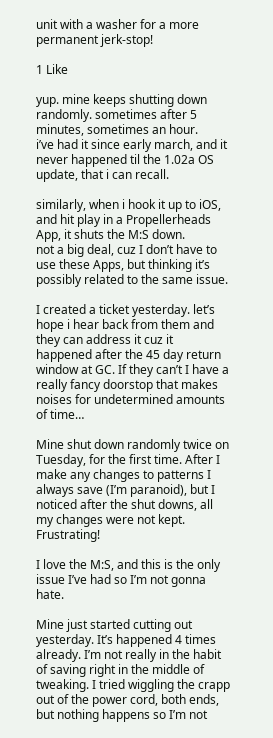unit with a washer for a more permanent jerk-stop!

1 Like

yup. mine keeps shutting down randomly. sometimes after 5 minutes, sometimes an hour.
i’ve had it since early march, and it never happened til the 1.02a OS update, that i can recall.

similarly, when i hook it up to iOS, and hit play in a Propellerheads App, it shuts the M:S down.
not a big deal, cuz I don’t have to use these Apps, but thinking it’s possibly related to the same issue.

I created a ticket yesterday. let’s hope i hear back from them and they can address it cuz it happened after the 45 day return window at GC. If they can’t I have a really fancy doorstop that makes noises for undetermined amounts of time…

Mine shut down randomly twice on Tuesday, for the first time. After I make any changes to patterns I always save (I’m paranoid), but I noticed after the shut downs, all my changes were not kept. Frustrating!

I love the M:S, and this is the only issue I’ve had so I’m not gonna hate.

Mine just started cutting out yesterday. It’s happened 4 times already. I’m not really in the habit of saving right in the middle of tweaking. I tried wiggling the crapp out of the power cord, both ends, but nothing happens so I’m not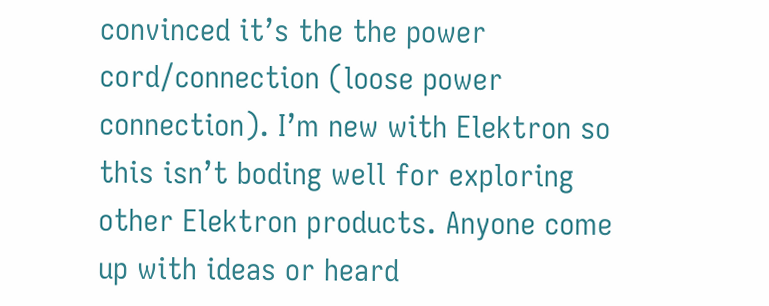convinced it’s the the power cord/connection (loose power connection). I’m new with Elektron so this isn’t boding well for exploring other Elektron products. Anyone come up with ideas or heard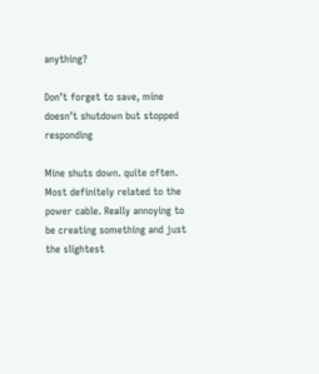anything?

Don’t forget to save, mine doesn’t shutdown but stopped responding

Mine shuts down. quite often. Most definitely related to the power cable. Really annoying to be creating something and just the slightest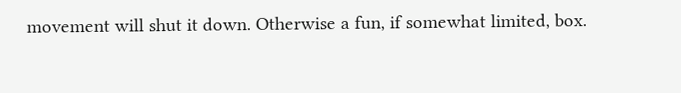movement will shut it down. Otherwise a fun, if somewhat limited, box.